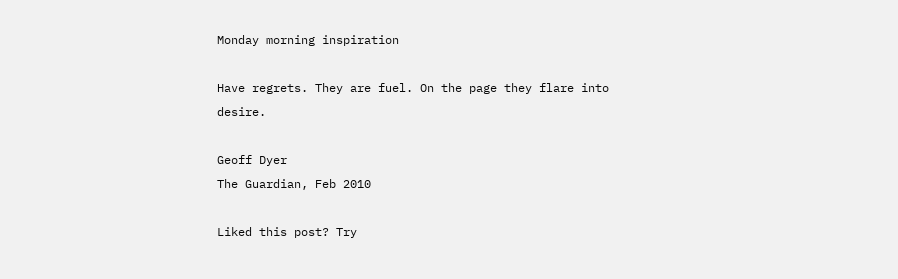Monday morning inspiration

Have regrets. They are fuel. On the page they flare into desire.

Geoff Dyer
The Guardian, Feb 2010

Liked this post? Try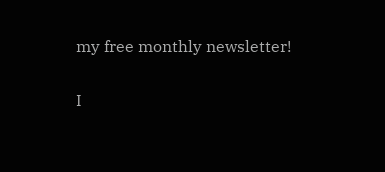my free monthly newsletter!

I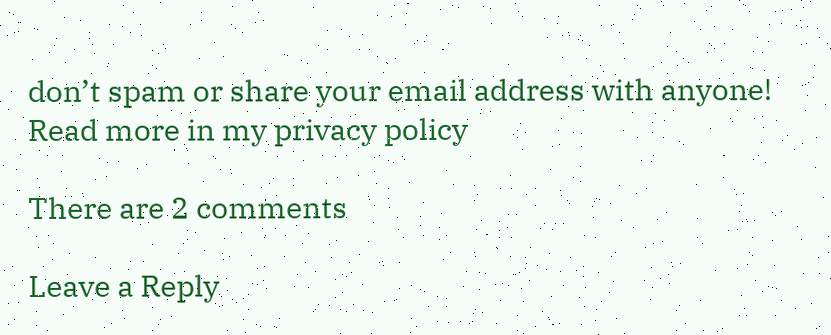don’t spam or share your email address with anyone!
Read more in my privacy policy

There are 2 comments

Leave a Reply